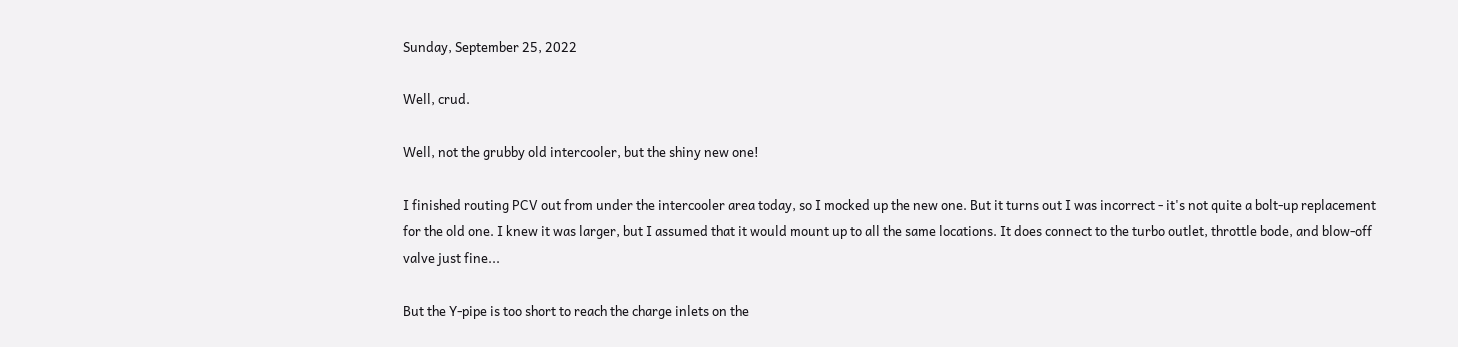Sunday, September 25, 2022

Well, crud.

Well, not the grubby old intercooler, but the shiny new one!

I finished routing PCV out from under the intercooler area today, so I mocked up the new one. But it turns out I was incorrect - it's not quite a bolt-up replacement for the old one. I knew it was larger, but I assumed that it would mount up to all the same locations. It does connect to the turbo outlet, throttle bode, and blow-off valve just fine...

But the Y-pipe is too short to reach the charge inlets on the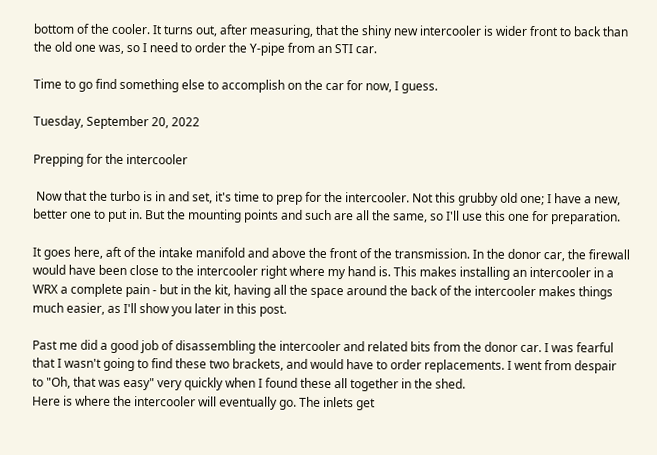bottom of the cooler. It turns out, after measuring, that the shiny new intercooler is wider front to back than the old one was, so I need to order the Y-pipe from an STI car.

Time to go find something else to accomplish on the car for now, I guess.

Tuesday, September 20, 2022

Prepping for the intercooler

 Now that the turbo is in and set, it's time to prep for the intercooler. Not this grubby old one; I have a new, better one to put in. But the mounting points and such are all the same, so I'll use this one for preparation.

It goes here, aft of the intake manifold and above the front of the transmission. In the donor car, the firewall would have been close to the intercooler right where my hand is. This makes installing an intercooler in a WRX a complete pain - but in the kit, having all the space around the back of the intercooler makes things much easier, as I'll show you later in this post.

Past me did a good job of disassembling the intercooler and related bits from the donor car. I was fearful that I wasn't going to find these two brackets, and would have to order replacements. I went from despair to "Oh, that was easy" very quickly when I found these all together in the shed.
Here is where the intercooler will eventually go. The inlets get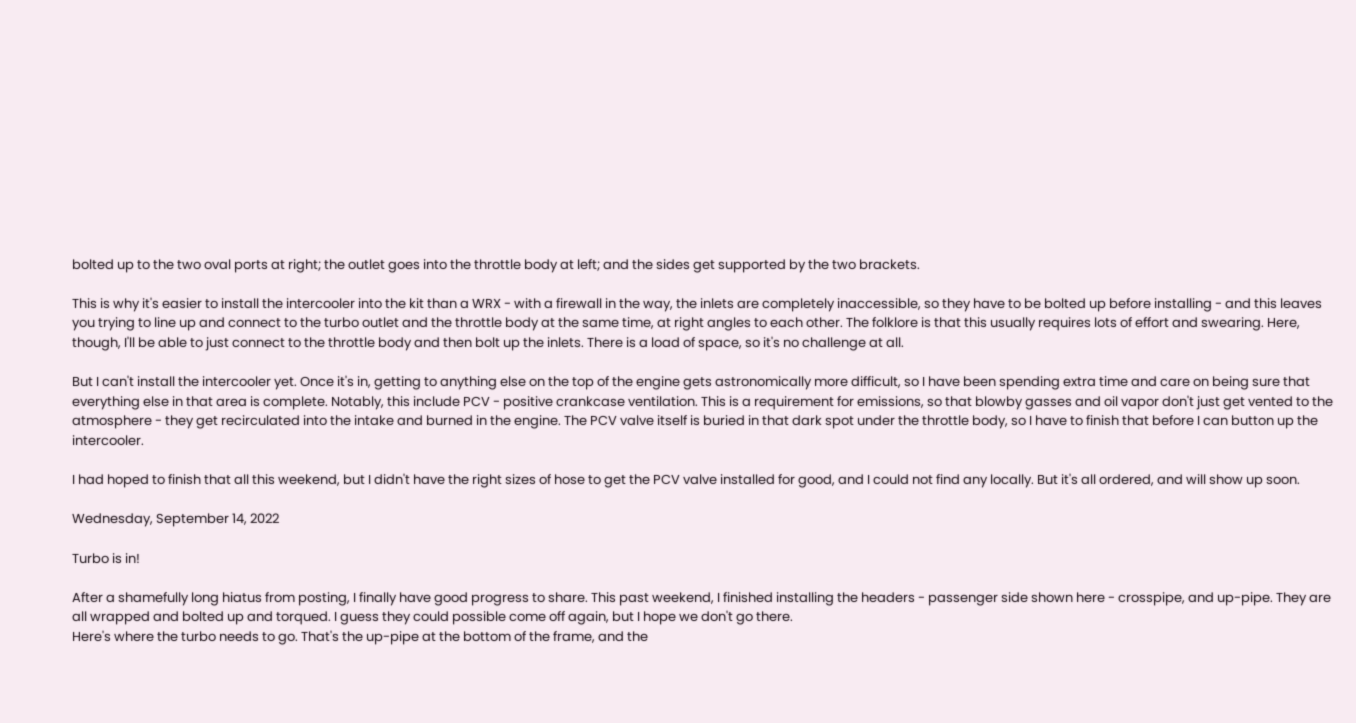bolted up to the two oval ports at right; the outlet goes into the throttle body at left; and the sides get supported by the two brackets.

This is why it's easier to install the intercooler into the kit than a WRX - with a firewall in the way, the inlets are completely inaccessible, so they have to be bolted up before installing - and this leaves you trying to line up and connect to the turbo outlet and the throttle body at the same time, at right angles to each other. The folklore is that this usually requires lots of effort and swearing. Here, though, I'll be able to just connect to the throttle body and then bolt up the inlets. There is a load of space, so it's no challenge at all.

But I can't install the intercooler yet. Once it's in, getting to anything else on the top of the engine gets astronomically more difficult, so I have been spending extra time and care on being sure that everything else in that area is complete. Notably, this include PCV - positive crankcase ventilation. This is a requirement for emissions, so that blowby gasses and oil vapor don't just get vented to the atmosphere - they get recirculated into the intake and burned in the engine. The PCV valve itself is buried in that dark spot under the throttle body, so I have to finish that before I can button up the intercooler.

I had hoped to finish that all this weekend, but I didn't have the right sizes of hose to get the PCV valve installed for good, and I could not find any locally. But it's all ordered, and will show up soon.

Wednesday, September 14, 2022

Turbo is in!

After a shamefully long hiatus from posting, I finally have good progress to share. This past weekend, I finished installing the headers - passenger side shown here - crosspipe, and up-pipe. They are all wrapped and bolted up and torqued. I guess they could possible come off again, but I hope we don't go there.
Here's where the turbo needs to go. That's the up-pipe at the bottom of the frame, and the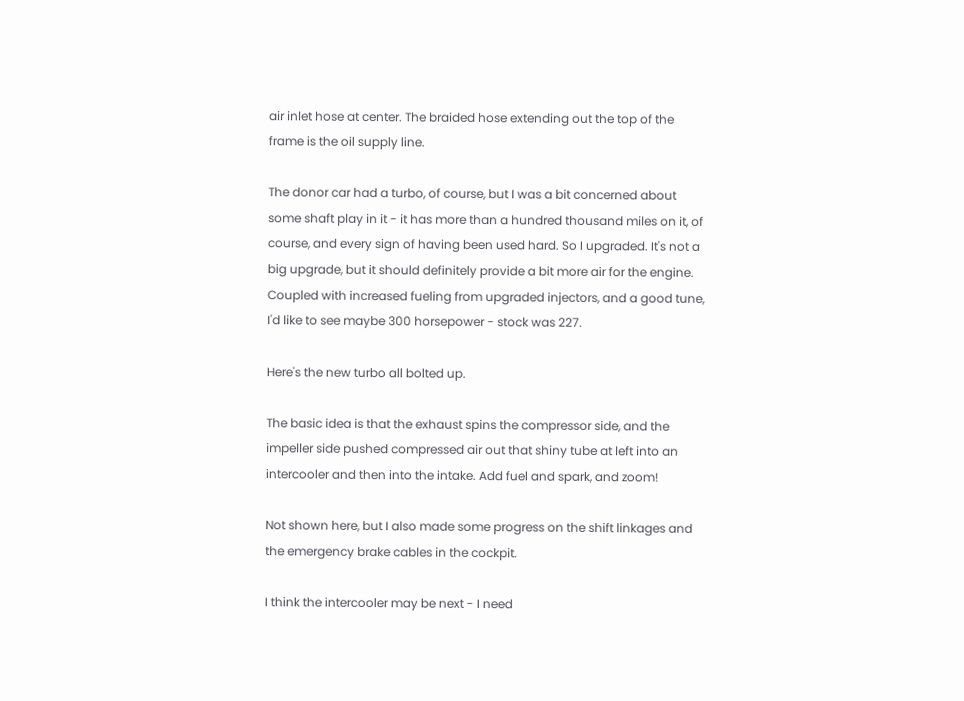air inlet hose at center. The braided hose extending out the top of the frame is the oil supply line.

The donor car had a turbo, of course, but I was a bit concerned about some shaft play in it - it has more than a hundred thousand miles on it, of course, and every sign of having been used hard. So I upgraded. It's not a big upgrade, but it should definitely provide a bit more air for the engine. Coupled with increased fueling from upgraded injectors, and a good tune, I'd like to see maybe 300 horsepower - stock was 227.

Here's the new turbo all bolted up.

The basic idea is that the exhaust spins the compressor side, and the impeller side pushed compressed air out that shiny tube at left into an intercooler and then into the intake. Add fuel and spark, and zoom!

Not shown here, but I also made some progress on the shift linkages and the emergency brake cables in the cockpit.

I think the intercooler may be next - I need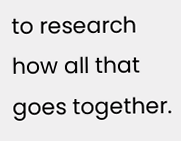to research how all that goes together.